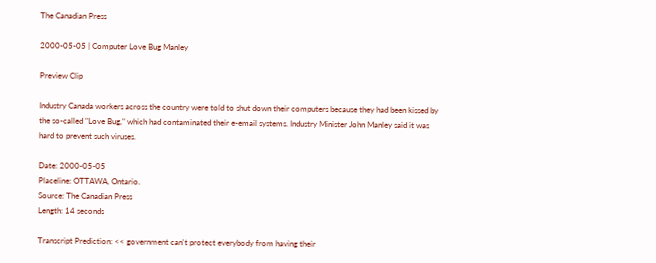The Canadian Press

2000-05-05 | Computer Love Bug Manley

Preview Clip

Industry Canada workers across the country were told to shut down their computers because they had been kissed by the so-called "Love Bug," which had contaminated their e-email systems. Industry Minister John Manley said it was hard to prevent such viruses.

Date: 2000-05-05
Placeline: OTTAWA, Ontario.
Source: The Canadian Press
Length: 14 seconds

Transcript Prediction: << government can't protect everybody from having their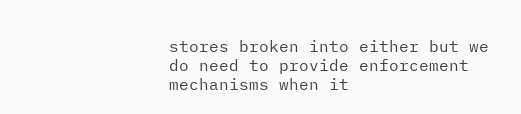stores broken into either but we do need to provide enforcement mechanisms when it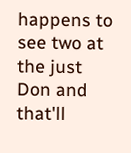happens to see two at the just Don and that'll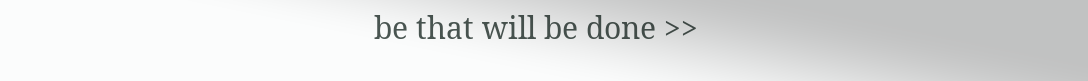be that will be done >>